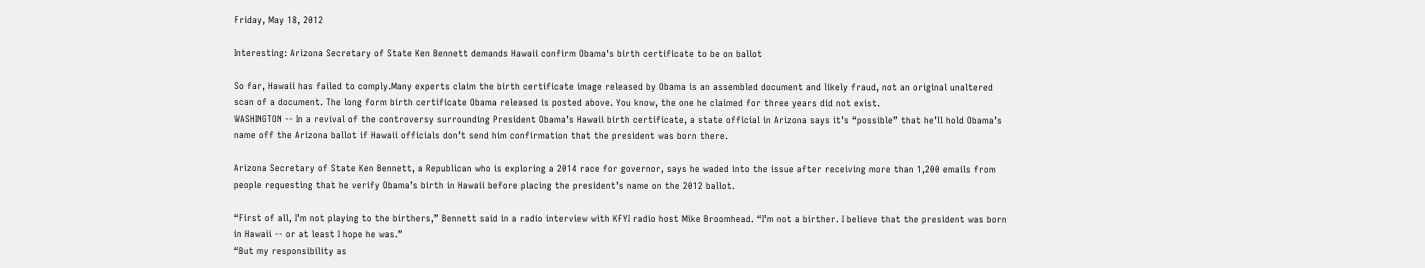Friday, May 18, 2012

Interesting: Arizona Secretary of State Ken Bennett demands Hawaii confirm Obama's birth certificate to be on ballot

So far, Hawaii has failed to comply.Many experts claim the birth certificate image released by Obama is an assembled document and likely fraud, not an original unaltered scan of a document. The long form birth certificate Obama released is posted above. You know, the one he claimed for three years did not exist.
WASHINGTON -- In a revival of the controversy surrounding President Obama’s Hawaii birth certificate, a state official in Arizona says it’s “possible” that he’ll hold Obama’s name off the Arizona ballot if Hawaii officials don’t send him confirmation that the president was born there.

Arizona Secretary of State Ken Bennett, a Republican who is exploring a 2014 race for governor, says he waded into the issue after receiving more than 1,200 emails from people requesting that he verify Obama’s birth in Hawaii before placing the president’s name on the 2012 ballot.

“First of all, I’m not playing to the birthers,” Bennett said in a radio interview with KFYI radio host Mike Broomhead. “I’m not a birther. I believe that the president was born in Hawaii -- or at least I hope he was.”
“But my responsibility as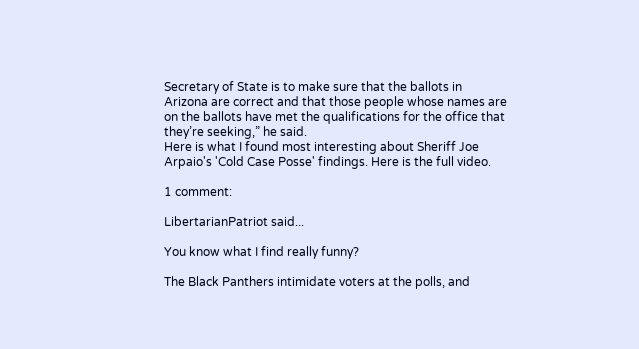Secretary of State is to make sure that the ballots in Arizona are correct and that those people whose names are on the ballots have met the qualifications for the office that they’re seeking,” he said.
Here is what I found most interesting about Sheriff Joe Arpaio's 'Cold Case Posse' findings. Here is the full video.

1 comment:

LibertarianPatriot said...

You know what I find really funny?

The Black Panthers intimidate voters at the polls, and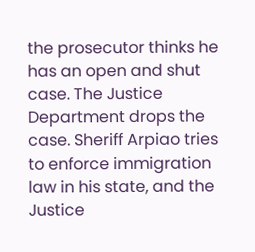the prosecutor thinks he has an open and shut case. The Justice Department drops the case. Sheriff Arpiao tries to enforce immigration law in his state, and the Justice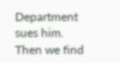Department sues him. Then we find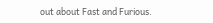out about Fast and Furious.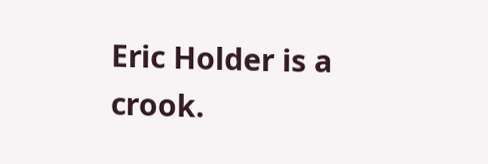Eric Holder is a crook.